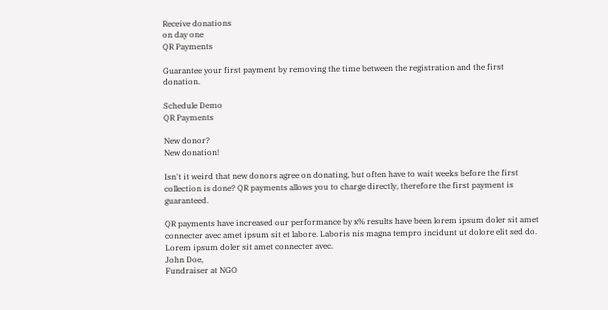Receive donations
on day one
QR Payments

Guarantee your first payment by removing the time between the registration and the first donation.

Schedule Demo
QR Payments

New donor?
New donation!

Isn't it weird that new donors agree on donating, but often have to wait weeks before the first collection is done? QR payments allows you to charge directly, therefore the first payment is guaranteed.

QR payments have increased our performance by x% results have been lorem ipsum doler sit amet connecter avec amet ipsum sit et labore. Laboris nis magna tempro incidunt ut dolore elit sed do. Lorem ipsum doler sit amet connecter avec.
John Doe,
Fundraiser at NGO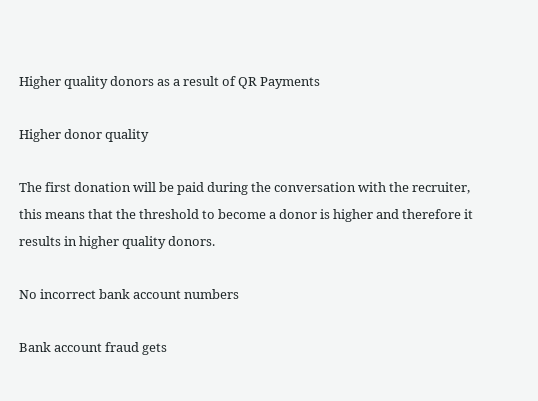Higher quality donors as a result of QR Payments

Higher donor quality

The first donation will be paid during the conversation with the recruiter, this means that the threshold to become a donor is higher and therefore it results in higher quality donors.

No incorrect bank account numbers

Bank account fraud gets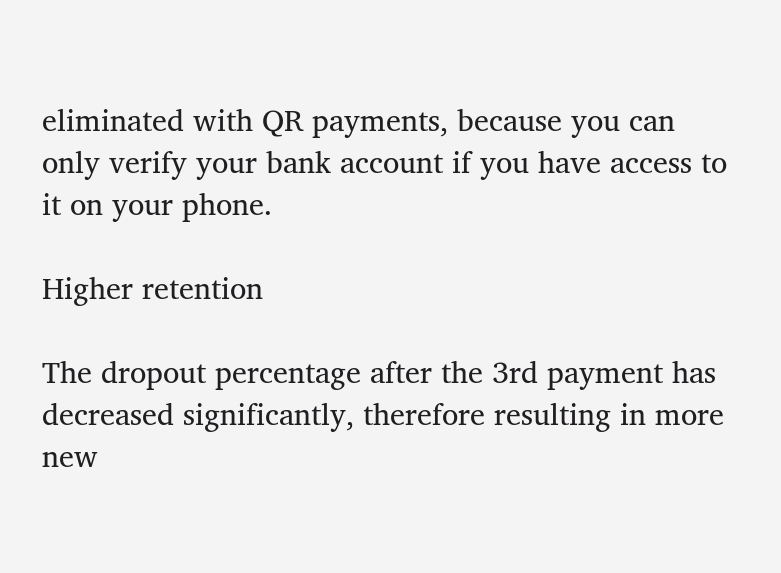eliminated with QR payments, because you can only verify your bank account if you have access to it on your phone.

Higher retention

The dropout percentage after the 3rd payment has decreased significantly, therefore resulting in more new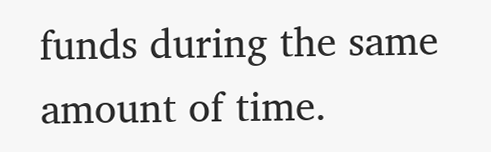funds during the same amount of time.